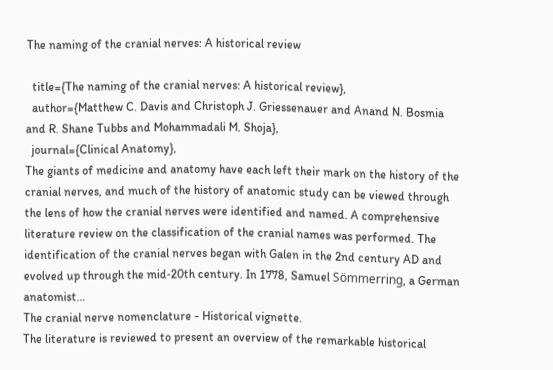The naming of the cranial nerves: A historical review

  title={The naming of the cranial nerves: A historical review},
  author={Matthew C. Davis and Christoph J. Griessenauer and Anand N. Bosmia and R. Shane Tubbs and Mohammadali M. Shoja},
  journal={Clinical Anatomy},
The giants of medicine and anatomy have each left their mark on the history of the cranial nerves, and much of the history of anatomic study can be viewed through the lens of how the cranial nerves were identified and named. A comprehensive literature review on the classification of the cranial names was performed. The identification of the cranial nerves began with Galen in the 2nd century AD and evolved up through the mid‐20th century. In 1778, Samuel Sömmerring, a German anatomist…
The cranial nerve nomenclature - Historical vignette.
The literature is reviewed to present an overview of the remarkable historical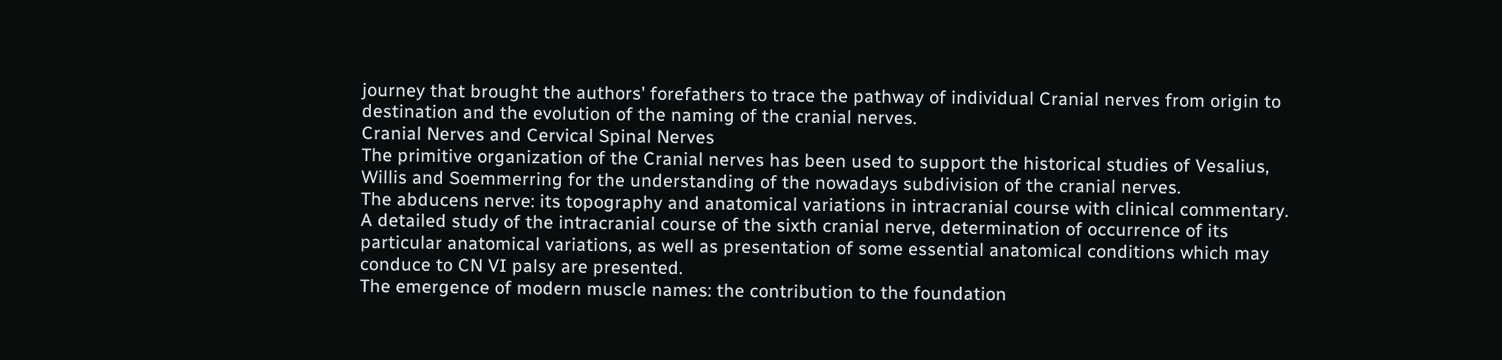journey that brought the authors' forefathers to trace the pathway of individual Cranial nerves from origin to destination and the evolution of the naming of the cranial nerves.
Cranial Nerves and Cervical Spinal Nerves
The primitive organization of the Cranial nerves has been used to support the historical studies of Vesalius, Willis and Soemmerring for the understanding of the nowadays subdivision of the cranial nerves.
The abducens nerve: its topography and anatomical variations in intracranial course with clinical commentary.
A detailed study of the intracranial course of the sixth cranial nerve, determination of occurrence of its particular anatomical variations, as well as presentation of some essential anatomical conditions which may conduce to CN VI palsy are presented.
The emergence of modern muscle names: the contribution to the foundation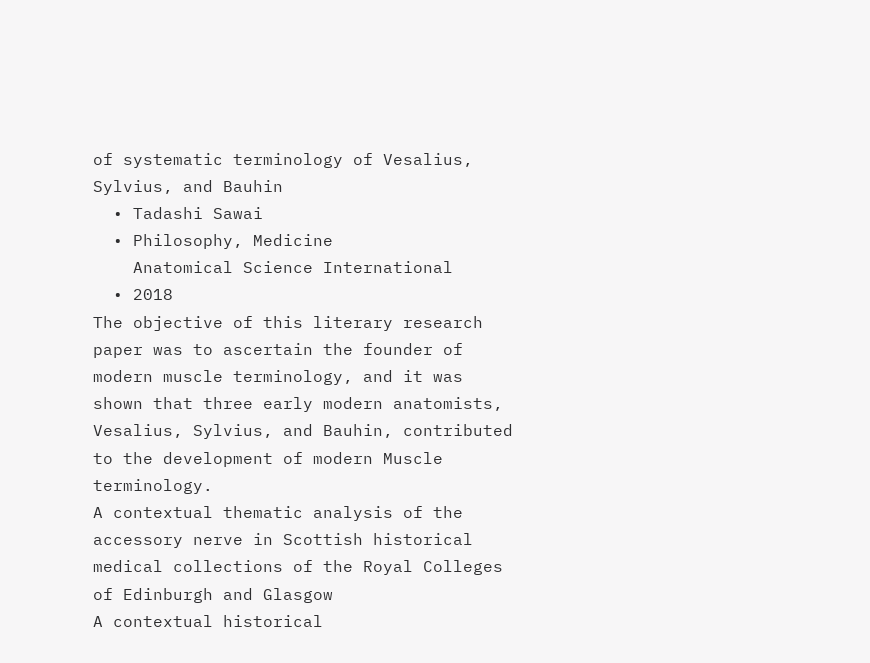of systematic terminology of Vesalius, Sylvius, and Bauhin
  • Tadashi Sawai
  • Philosophy, Medicine
    Anatomical Science International
  • 2018
The objective of this literary research paper was to ascertain the founder of modern muscle terminology, and it was shown that three early modern anatomists, Vesalius, Sylvius, and Bauhin, contributed to the development of modern Muscle terminology.
A contextual thematic analysis of the accessory nerve in Scottish historical medical collections of the Royal Colleges of Edinburgh and Glasgow
A contextual historical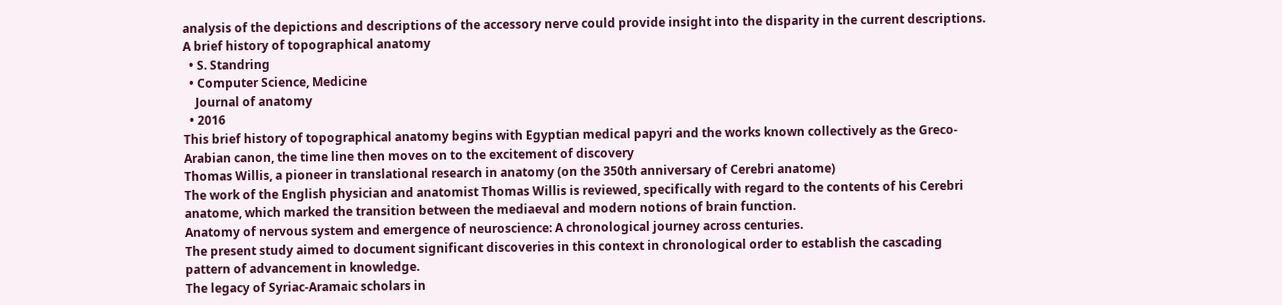analysis of the depictions and descriptions of the accessory nerve could provide insight into the disparity in the current descriptions.
A brief history of topographical anatomy
  • S. Standring
  • Computer Science, Medicine
    Journal of anatomy
  • 2016
This brief history of topographical anatomy begins with Egyptian medical papyri and the works known collectively as the Greco‐Arabian canon, the time line then moves on to the excitement of discovery
Thomas Willis, a pioneer in translational research in anatomy (on the 350th anniversary of Cerebri anatome)
The work of the English physician and anatomist Thomas Willis is reviewed, specifically with regard to the contents of his Cerebri anatome, which marked the transition between the mediaeval and modern notions of brain function.
Anatomy of nervous system and emergence of neuroscience: A chronological journey across centuries.
The present study aimed to document significant discoveries in this context in chronological order to establish the cascading pattern of advancement in knowledge.
The legacy of Syriac-Aramaic scholars in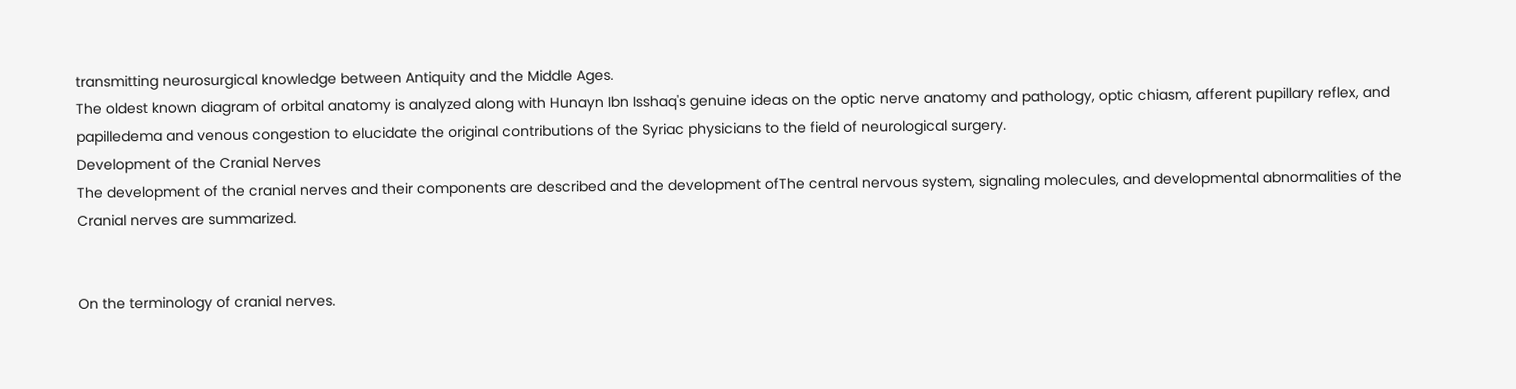transmitting neurosurgical knowledge between Antiquity and the Middle Ages.
The oldest known diagram of orbital anatomy is analyzed along with Hunayn Ibn Isshaq's genuine ideas on the optic nerve anatomy and pathology, optic chiasm, afferent pupillary reflex, and papilledema and venous congestion to elucidate the original contributions of the Syriac physicians to the field of neurological surgery.
Development of the Cranial Nerves
The development of the cranial nerves and their components are described and the development ofThe central nervous system, signaling molecules, and developmental abnormalities of the Cranial nerves are summarized.


On the terminology of cranial nerves.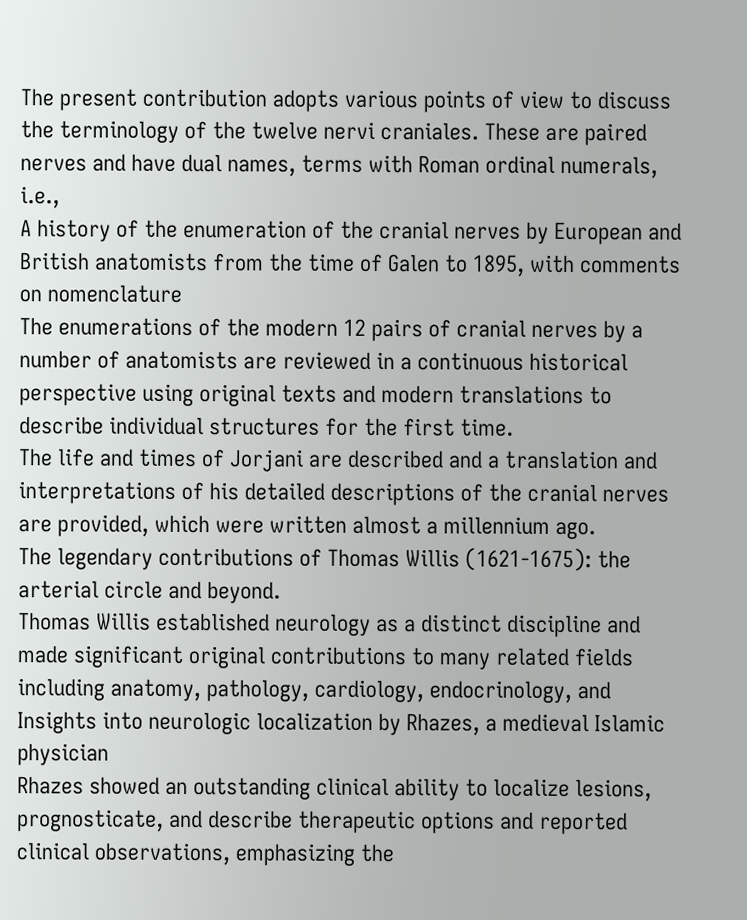The present contribution adopts various points of view to discuss the terminology of the twelve nervi craniales. These are paired nerves and have dual names, terms with Roman ordinal numerals, i.e.,
A history of the enumeration of the cranial nerves by European and British anatomists from the time of Galen to 1895, with comments on nomenclature
The enumerations of the modern 12 pairs of cranial nerves by a number of anatomists are reviewed in a continuous historical perspective using original texts and modern translations to describe individual structures for the first time.
The life and times of Jorjani are described and a translation and interpretations of his detailed descriptions of the cranial nerves are provided, which were written almost a millennium ago.
The legendary contributions of Thomas Willis (1621-1675): the arterial circle and beyond.
Thomas Willis established neurology as a distinct discipline and made significant original contributions to many related fields including anatomy, pathology, cardiology, endocrinology, and
Insights into neurologic localization by Rhazes, a medieval Islamic physician
Rhazes showed an outstanding clinical ability to localize lesions, prognosticate, and describe therapeutic options and reported clinical observations, emphasizing the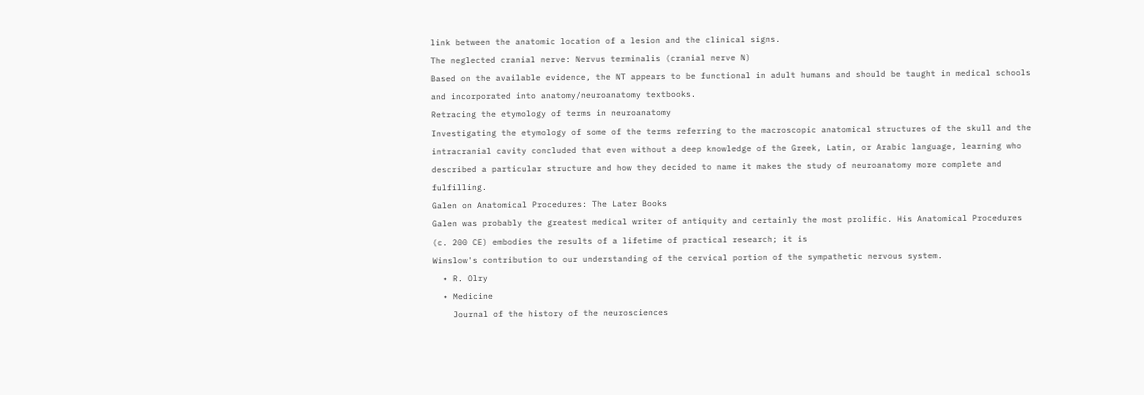link between the anatomic location of a lesion and the clinical signs.
The neglected cranial nerve: Nervus terminalis (cranial nerve N)
Based on the available evidence, the NT appears to be functional in adult humans and should be taught in medical schools and incorporated into anatomy/neuroanatomy textbooks.
Retracing the etymology of terms in neuroanatomy
Investigating the etymology of some of the terms referring to the macroscopic anatomical structures of the skull and the intracranial cavity concluded that even without a deep knowledge of the Greek, Latin, or Arabic language, learning who described a particular structure and how they decided to name it makes the study of neuroanatomy more complete and fulfilling.
Galen on Anatomical Procedures: The Later Books
Galen was probably the greatest medical writer of antiquity and certainly the most prolific. His Anatomical Procedures (c. 200 CE) embodies the results of a lifetime of practical research; it is
Winslow's contribution to our understanding of the cervical portion of the sympathetic nervous system.
  • R. Olry
  • Medicine
    Journal of the history of the neurosciences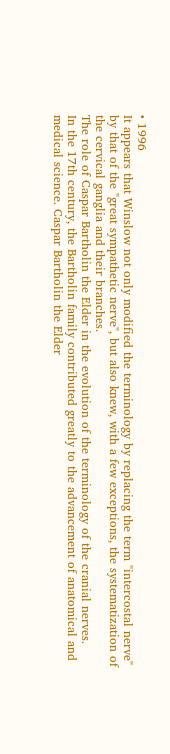• 1996
It appears that Winslow not only modified the terminology by replacing the term "intercostal nerve" by that of the "great sympathetic nerve", but also knew, with a few exceptions, the systematization of the cervical ganglia and their branches.
The role of Caspar Bartholin the Elder in the evolution of the terminology of the cranial nerves.
In the 17th century, the Bartholin family contributed greatly to the advancement of anatomical and medical science. Caspar Bartholin the Elder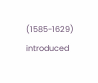(1585-1629) introduced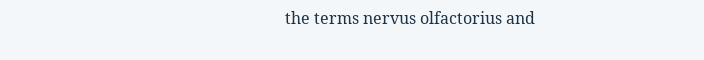the terms nervus olfactorius and